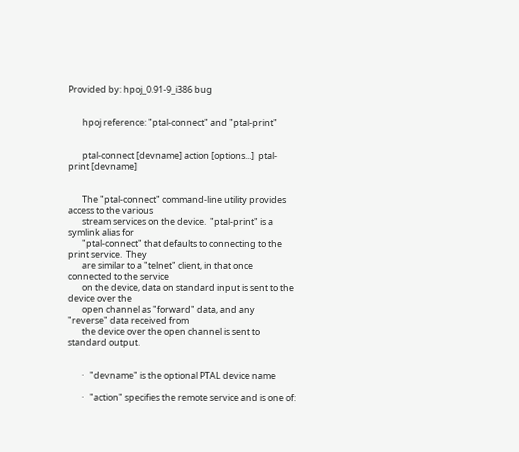Provided by: hpoj_0.91-9_i386 bug


       hpoj reference: "ptal-connect" and "ptal-print"


       ptal-connect [devname] action [options...]  ptal-print [devname]


       The "ptal-connect" command-line utility provides access to the various
       stream services on the device.  "ptal-print" is a symlink alias for
       "ptal-connect" that defaults to connecting to the print service.  They
       are similar to a "telnet" client, in that once connected to the service
       on the device, data on standard input is sent to the device over the
       open channel as "forward" data, and any "reverse" data received from
       the device over the open channel is sent to standard output.


       ·   "devname" is the optional PTAL device name

       ·   "action" specifies the remote service and is one of: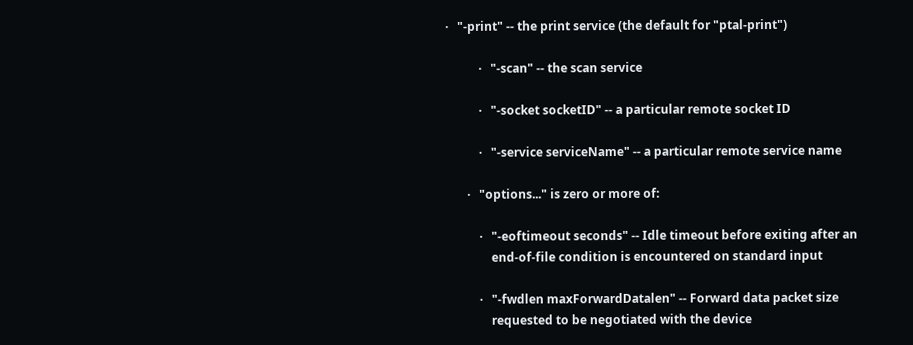·   "-print" -- the print service (the default for "ptal-print")

           ·   "-scan" -- the scan service

           ·   "-socket socketID" -- a particular remote socket ID

           ·   "-service serviceName" -- a particular remote service name

       ·   "options..." is zero or more of:

           ·   "-eoftimeout seconds" -- Idle timeout before exiting after an
               end-of-file condition is encountered on standard input

           ·   "-fwdlen maxForwardDatalen" -- Forward data packet size
               requested to be negotiated with the device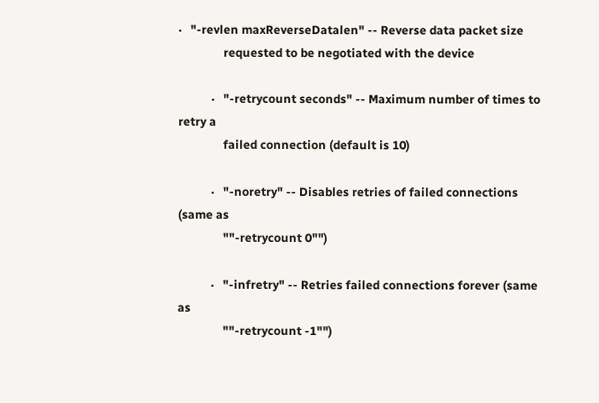·   "-revlen maxReverseDatalen" -- Reverse data packet size
               requested to be negotiated with the device

           ·   "-retrycount seconds" -- Maximum number of times to retry a
               failed connection (default is 10)

           ·   "-noretry" -- Disables retries of failed connections (same as
               ""-retrycount 0"")

           ·   "-infretry" -- Retries failed connections forever (same as
               ""-retrycount -1"")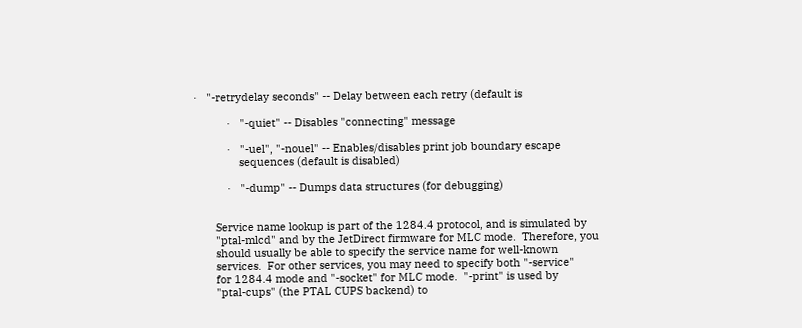·   "-retrydelay seconds" -- Delay between each retry (default is

           ·   "-quiet" -- Disables "connecting" message

           ·   "-uel", "-nouel" -- Enables/disables print job boundary escape
               sequences (default is disabled)

           ·   "-dump" -- Dumps data structures (for debugging)


       Service name lookup is part of the 1284.4 protocol, and is simulated by
       "ptal-mlcd" and by the JetDirect firmware for MLC mode.  Therefore, you
       should usually be able to specify the service name for well-known
       services.  For other services, you may need to specify both "-service"
       for 1284.4 mode and "-socket" for MLC mode.  "-print" is used by
       "ptal-cups" (the PTAL CUPS backend) to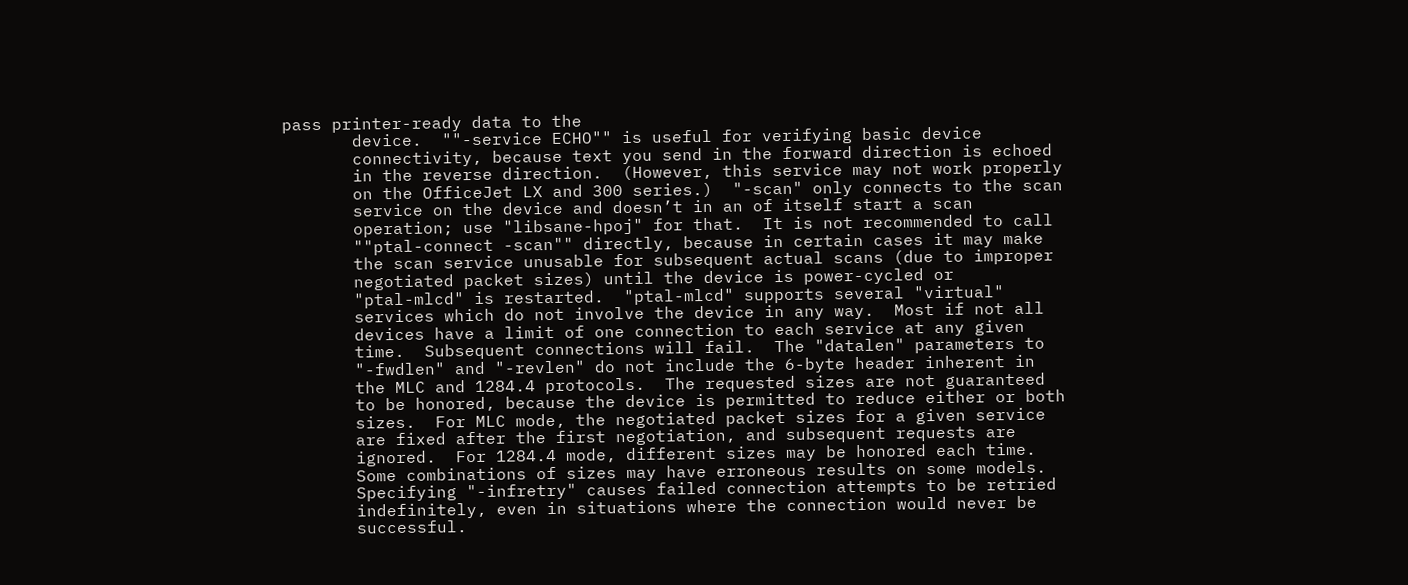pass printer-ready data to the
       device.  ""-service ECHO"" is useful for verifying basic device
       connectivity, because text you send in the forward direction is echoed
       in the reverse direction.  (However, this service may not work properly
       on the OfficeJet LX and 300 series.)  "-scan" only connects to the scan
       service on the device and doesn’t in an of itself start a scan
       operation; use "libsane-hpoj" for that.  It is not recommended to call
       ""ptal-connect -scan"" directly, because in certain cases it may make
       the scan service unusable for subsequent actual scans (due to improper
       negotiated packet sizes) until the device is power-cycled or
       "ptal-mlcd" is restarted.  "ptal-mlcd" supports several "virtual"
       services which do not involve the device in any way.  Most if not all
       devices have a limit of one connection to each service at any given
       time.  Subsequent connections will fail.  The "datalen" parameters to
       "-fwdlen" and "-revlen" do not include the 6-byte header inherent in
       the MLC and 1284.4 protocols.  The requested sizes are not guaranteed
       to be honored, because the device is permitted to reduce either or both
       sizes.  For MLC mode, the negotiated packet sizes for a given service
       are fixed after the first negotiation, and subsequent requests are
       ignored.  For 1284.4 mode, different sizes may be honored each time.
       Some combinations of sizes may have erroneous results on some models.
       Specifying "-infretry" causes failed connection attempts to be retried
       indefinitely, even in situations where the connection would never be
       successful.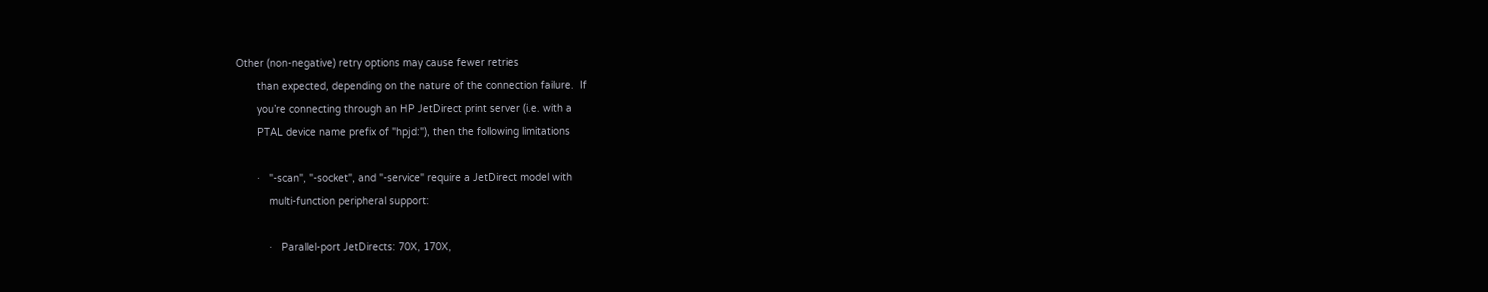Other (non-negative) retry options may cause fewer retries
       than expected, depending on the nature of the connection failure.  If
       you’re connecting through an HP JetDirect print server (i.e. with a
       PTAL device name prefix of "hpjd:"), then the following limitations

       ·   "-scan", "-socket", and "-service" require a JetDirect model with
           multi-function peripheral support:

           ·   Parallel-port JetDirects: 70X, 170X,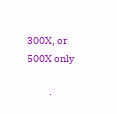300X, or 500X only

           ·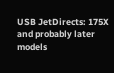USB JetDirects: 175X and probably later models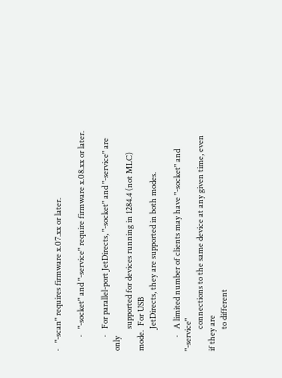·   "-scan" requires firmware x.07.xx or later.

       ·   "-socket" and "-service" require firmware x.08.xx or later.

       ·   For parallel-port JetDirects, "-socket" and "-service" are only
           supported for devices running in 1284.4 (not MLC) mode.  For USB
           JetDirects, they are supported in both modes.

       ·   A limited number of clients may have "-socket" and "-service"
           connections to the same device at any given time, even if they are
           to different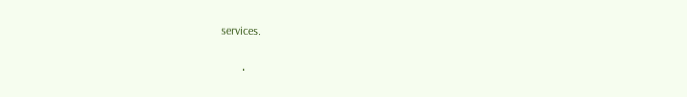services.

       ·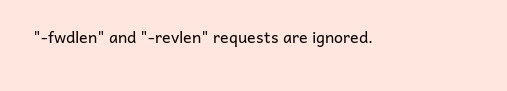"-fwdlen" and "-revlen" requests are ignored.